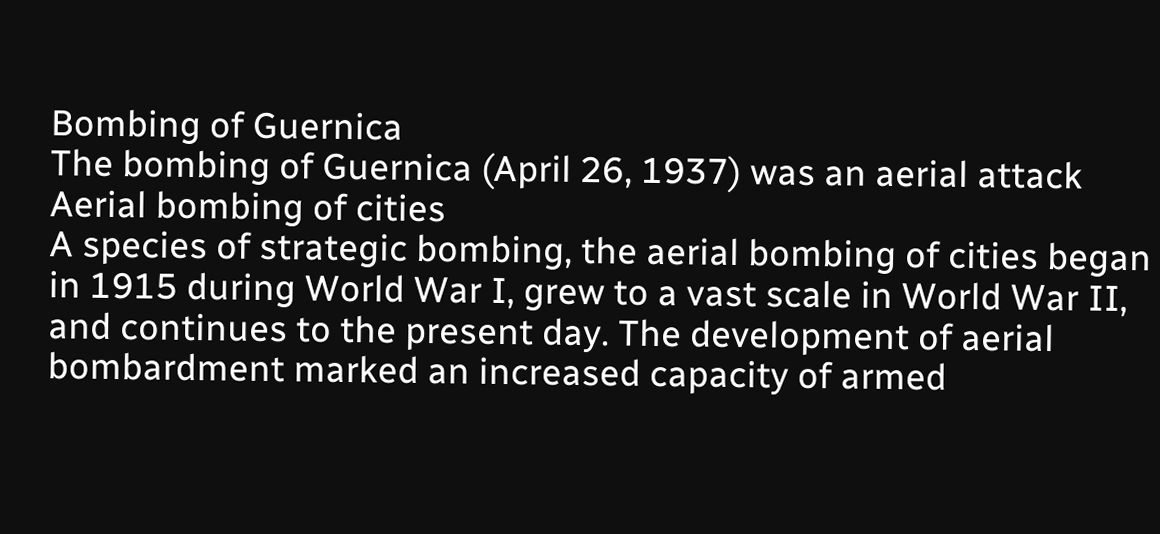Bombing of Guernica
The bombing of Guernica (April 26, 1937) was an aerial attack
Aerial bombing of cities
A species of strategic bombing, the aerial bombing of cities began in 1915 during World War I, grew to a vast scale in World War II, and continues to the present day. The development of aerial bombardment marked an increased capacity of armed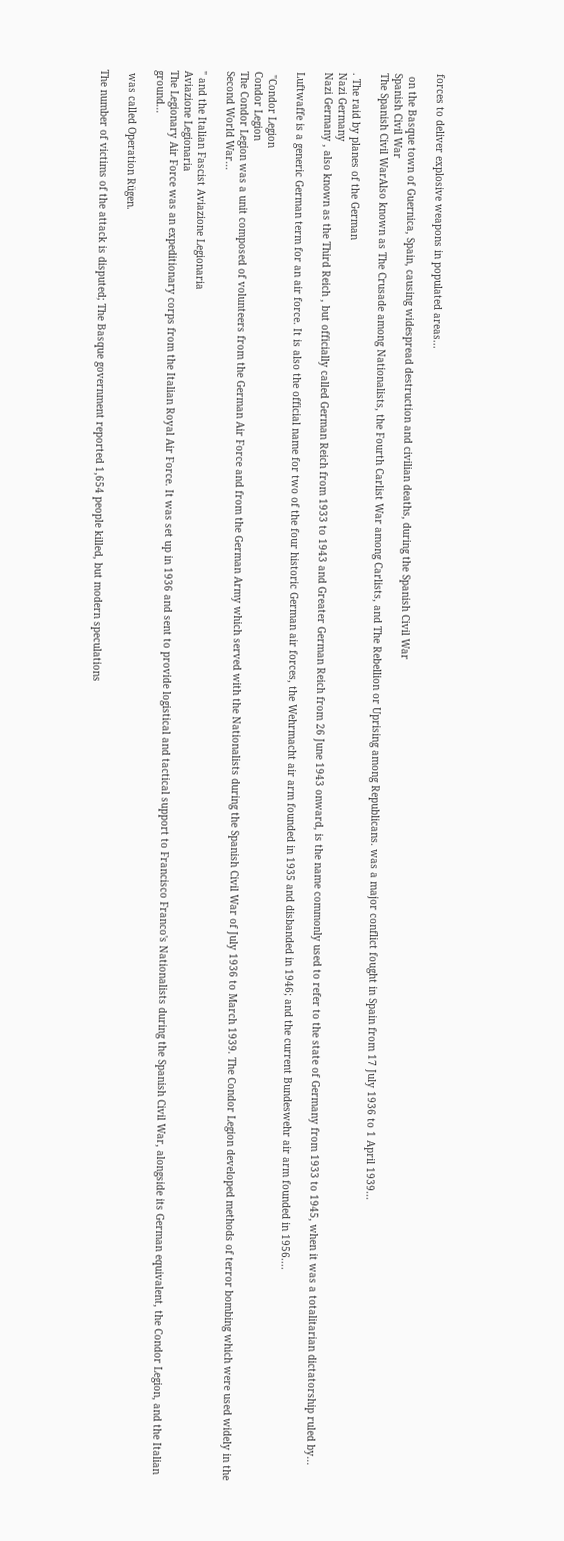forces to deliver explosive weapons in populated areas...

 on the Basque town of Guernica, Spain, causing widespread destruction and civilian deaths, during the Spanish Civil War
Spanish Civil War
The Spanish Civil WarAlso known as The Crusade among Nationalists, the Fourth Carlist War among Carlists, and The Rebellion or Uprising among Republicans. was a major conflict fought in Spain from 17 July 1936 to 1 April 1939...

. The raid by planes of the German
Nazi Germany
Nazi Germany , also known as the Third Reich , but officially called German Reich from 1933 to 1943 and Greater German Reich from 26 June 1943 onward, is the name commonly used to refer to the state of Germany from 1933 to 1945, when it was a totalitarian dictatorship ruled by...

Luftwaffe is a generic German term for an air force. It is also the official name for two of the four historic German air forces, the Wehrmacht air arm founded in 1935 and disbanded in 1946; and the current Bundeswehr air arm founded in 1956....

 "Condor Legion
Condor Legion
The Condor Legion was a unit composed of volunteers from the German Air Force and from the German Army which served with the Nationalists during the Spanish Civil War of July 1936 to March 1939. The Condor Legion developed methods of terror bombing which were used widely in the Second World War...

" and the Italian Fascist Aviazione Legionaria
Aviazione Legionaria
The Legionary Air Force was an expeditionary corps from the Italian Royal Air Force. It was set up in 1936 and sent to provide logistical and tactical support to Francisco Franco's Nationalists during the Spanish Civil War, alongside its German equivalent, the Condor Legion, and the Italian ground...

 was called Operation Rügen.

The number of victims of the attack is disputed; The Basque government reported 1,654 people killed, but modern speculations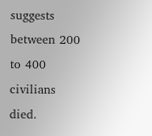suggests between 200 to 400 civilians died.